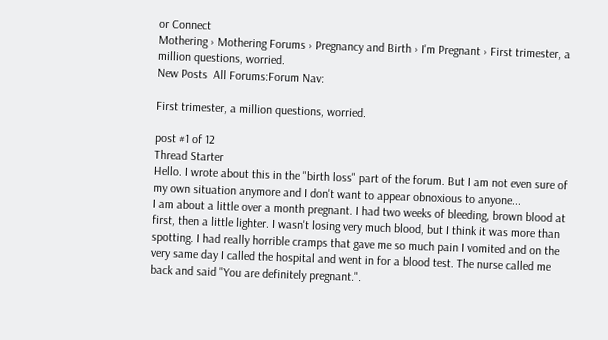or Connect
Mothering › Mothering Forums › Pregnancy and Birth › I'm Pregnant › First trimester, a million questions, worried.
New Posts  All Forums:Forum Nav:

First trimester, a million questions, worried.

post #1 of 12
Thread Starter
Hello. I wrote about this in the "birth loss" part of the forum. But I am not even sure of my own situation anymore and I don't want to appear obnoxious to anyone...
I am about a little over a month pregnant. I had two weeks of bleeding, brown blood at first, then a little lighter. I wasn't losing very much blood, but I think it was more than spotting. I had really horrible cramps that gave me so much pain I vomited and on the very same day I called the hospital and went in for a blood test. The nurse called me back and said "You are definitely pregnant.".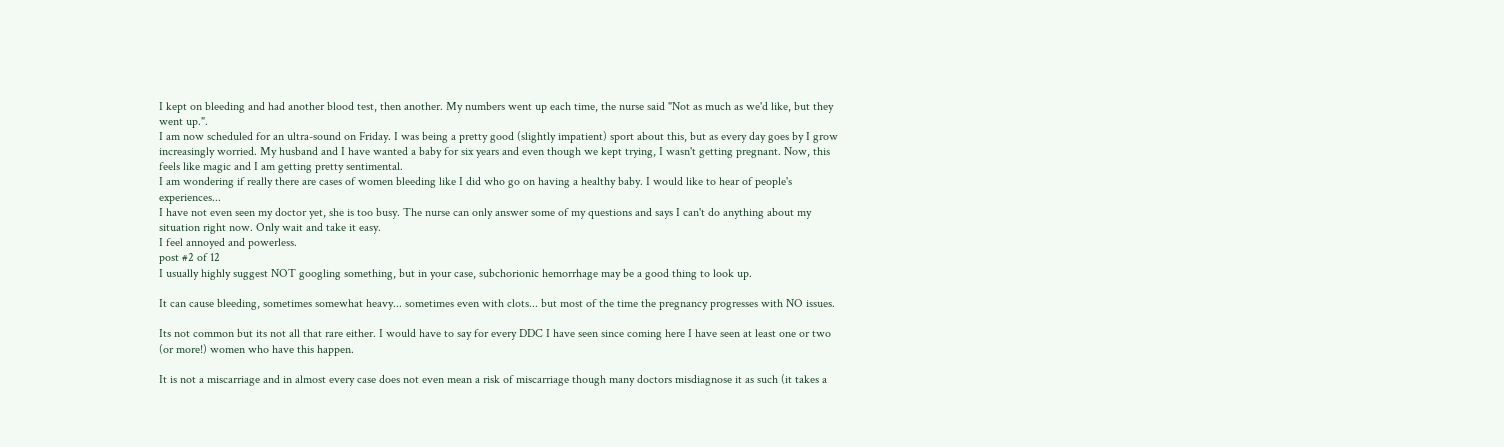I kept on bleeding and had another blood test, then another. My numbers went up each time, the nurse said "Not as much as we'd like, but they went up.".
I am now scheduled for an ultra-sound on Friday. I was being a pretty good (slightly impatient) sport about this, but as every day goes by I grow increasingly worried. My husband and I have wanted a baby for six years and even though we kept trying, I wasn't getting pregnant. Now, this feels like magic and I am getting pretty sentimental.
I am wondering if really there are cases of women bleeding like I did who go on having a healthy baby. I would like to hear of people's experiences...
I have not even seen my doctor yet, she is too busy. The nurse can only answer some of my questions and says I can't do anything about my situation right now. Only wait and take it easy.
I feel annoyed and powerless.
post #2 of 12
I usually highly suggest NOT googling something, but in your case, subchorionic hemorrhage may be a good thing to look up.

It can cause bleeding, sometimes somewhat heavy... sometimes even with clots... but most of the time the pregnancy progresses with NO issues.

Its not common but its not all that rare either. I would have to say for every DDC I have seen since coming here I have seen at least one or two (or more!) women who have this happen.

It is not a miscarriage and in almost every case does not even mean a risk of miscarriage though many doctors misdiagnose it as such (it takes a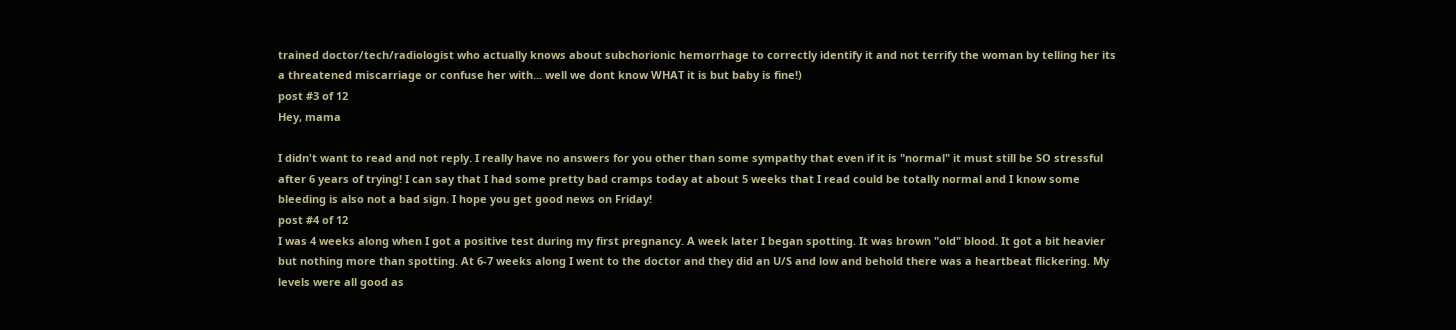trained doctor/tech/radiologist who actually knows about subchorionic hemorrhage to correctly identify it and not terrify the woman by telling her its a threatened miscarriage or confuse her with... well we dont know WHAT it is but baby is fine!)
post #3 of 12
Hey, mama

I didn't want to read and not reply. I really have no answers for you other than some sympathy that even if it is "normal" it must still be SO stressful after 6 years of trying! I can say that I had some pretty bad cramps today at about 5 weeks that I read could be totally normal and I know some bleeding is also not a bad sign. I hope you get good news on Friday!
post #4 of 12
I was 4 weeks along when I got a positive test during my first pregnancy. A week later I began spotting. It was brown "old" blood. It got a bit heavier but nothing more than spotting. At 6-7 weeks along I went to the doctor and they did an U/S and low and behold there was a heartbeat flickering. My levels were all good as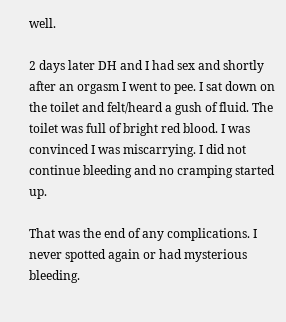well.

2 days later DH and I had sex and shortly after an orgasm I went to pee. I sat down on the toilet and felt/heard a gush of fluid. The toilet was full of bright red blood. I was convinced I was miscarrying. I did not continue bleeding and no cramping started up.

That was the end of any complications. I never spotted again or had mysterious bleeding.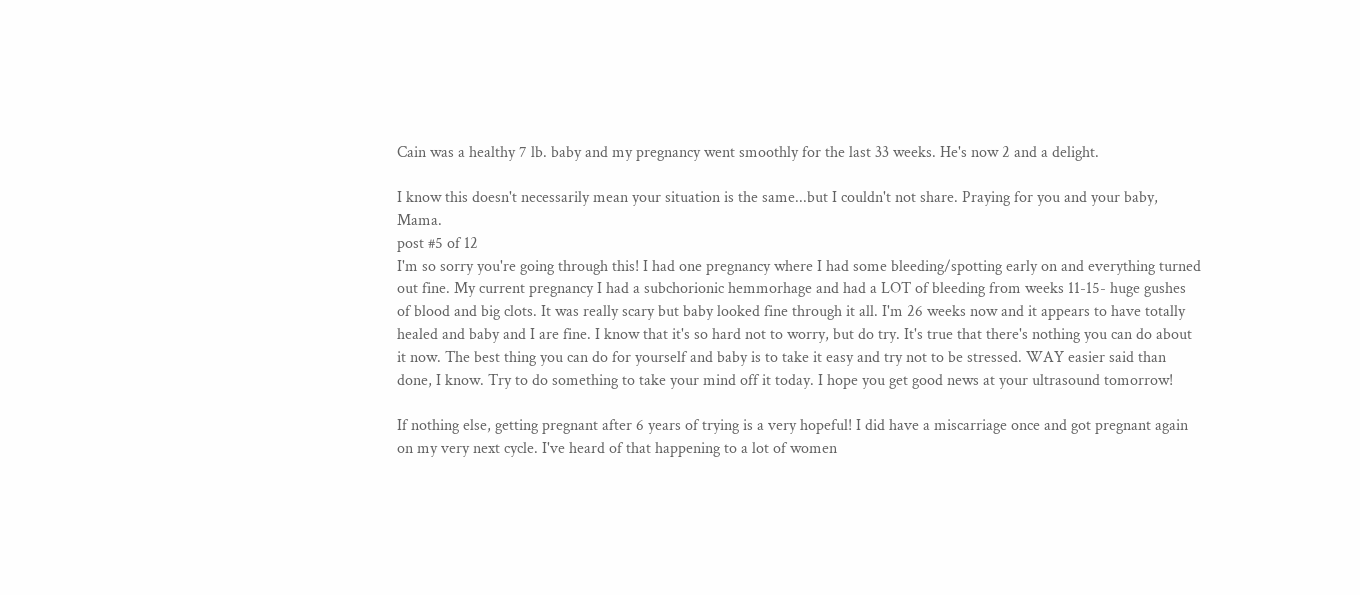Cain was a healthy 7 lb. baby and my pregnancy went smoothly for the last 33 weeks. He's now 2 and a delight.

I know this doesn't necessarily mean your situation is the same...but I couldn't not share. Praying for you and your baby, Mama.
post #5 of 12
I'm so sorry you're going through this! I had one pregnancy where I had some bleeding/spotting early on and everything turned out fine. My current pregnancy I had a subchorionic hemmorhage and had a LOT of bleeding from weeks 11-15- huge gushes of blood and big clots. It was really scary but baby looked fine through it all. I'm 26 weeks now and it appears to have totally healed and baby and I are fine. I know that it's so hard not to worry, but do try. It's true that there's nothing you can do about it now. The best thing you can do for yourself and baby is to take it easy and try not to be stressed. WAY easier said than done, I know. Try to do something to take your mind off it today. I hope you get good news at your ultrasound tomorrow!

If nothing else, getting pregnant after 6 years of trying is a very hopeful! I did have a miscarriage once and got pregnant again on my very next cycle. I've heard of that happening to a lot of women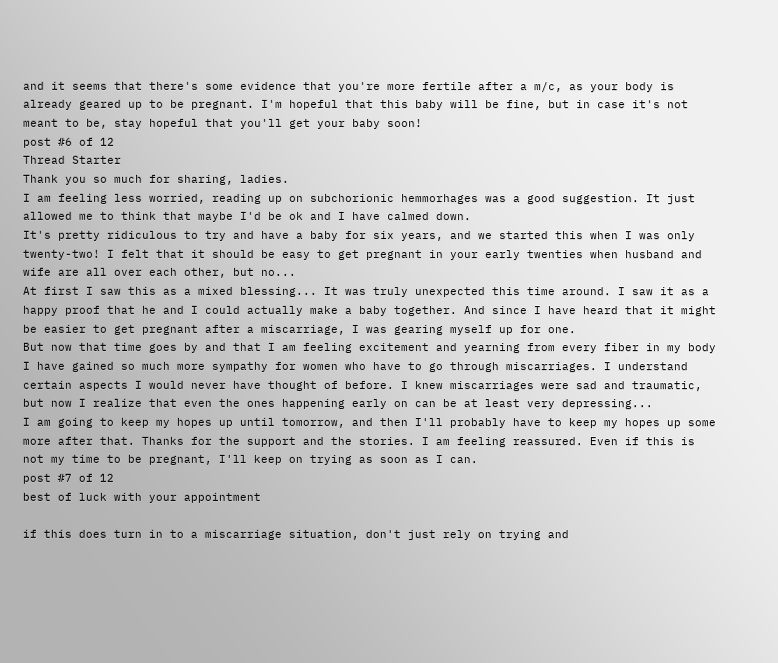and it seems that there's some evidence that you're more fertile after a m/c, as your body is already geared up to be pregnant. I'm hopeful that this baby will be fine, but in case it's not meant to be, stay hopeful that you'll get your baby soon!
post #6 of 12
Thread Starter
Thank you so much for sharing, ladies.
I am feeling less worried, reading up on subchorionic hemmorhages was a good suggestion. It just allowed me to think that maybe I'd be ok and I have calmed down.
It's pretty ridiculous to try and have a baby for six years, and we started this when I was only twenty-two! I felt that it should be easy to get pregnant in your early twenties when husband and wife are all over each other, but no...
At first I saw this as a mixed blessing... It was truly unexpected this time around. I saw it as a happy proof that he and I could actually make a baby together. And since I have heard that it might be easier to get pregnant after a miscarriage, I was gearing myself up for one.
But now that time goes by and that I am feeling excitement and yearning from every fiber in my body I have gained so much more sympathy for women who have to go through miscarriages. I understand certain aspects I would never have thought of before. I knew miscarriages were sad and traumatic, but now I realize that even the ones happening early on can be at least very depressing...
I am going to keep my hopes up until tomorrow, and then I'll probably have to keep my hopes up some more after that. Thanks for the support and the stories. I am feeling reassured. Even if this is not my time to be pregnant, I'll keep on trying as soon as I can.
post #7 of 12
best of luck with your appointment

if this does turn in to a miscarriage situation, don't just rely on trying and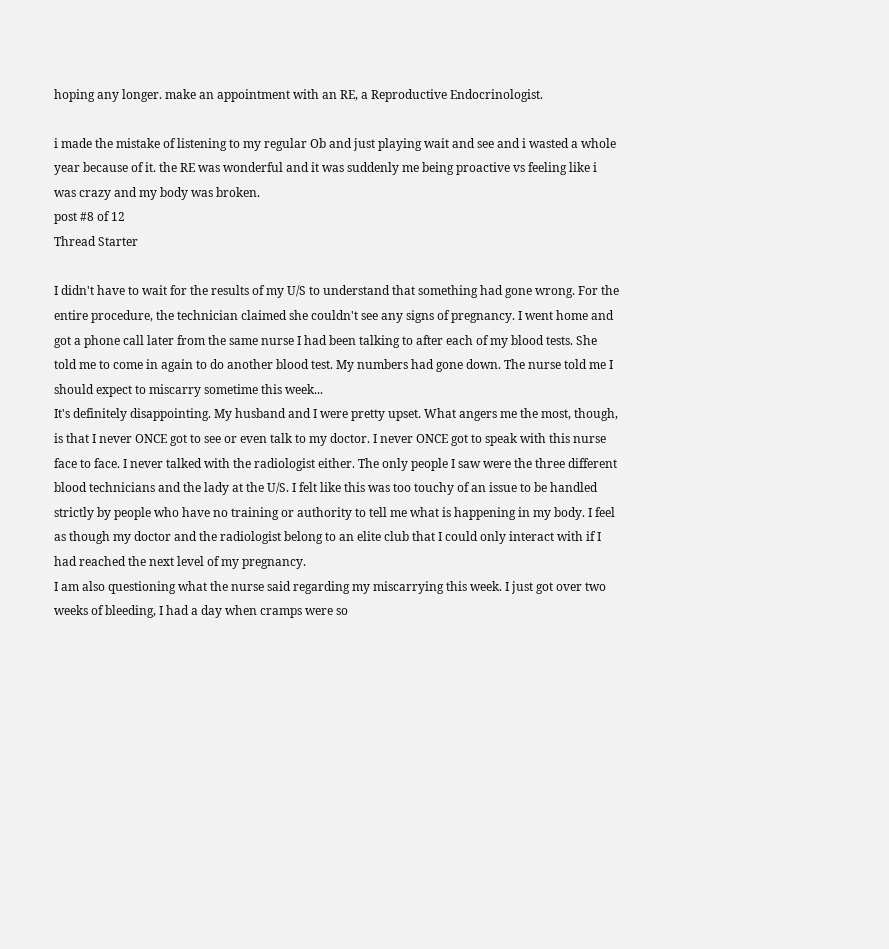hoping any longer. make an appointment with an RE, a Reproductive Endocrinologist.

i made the mistake of listening to my regular Ob and just playing wait and see and i wasted a whole year because of it. the RE was wonderful and it was suddenly me being proactive vs feeling like i was crazy and my body was broken.
post #8 of 12
Thread Starter

I didn't have to wait for the results of my U/S to understand that something had gone wrong. For the entire procedure, the technician claimed she couldn't see any signs of pregnancy. I went home and got a phone call later from the same nurse I had been talking to after each of my blood tests. She told me to come in again to do another blood test. My numbers had gone down. The nurse told me I should expect to miscarry sometime this week...
It's definitely disappointing. My husband and I were pretty upset. What angers me the most, though, is that I never ONCE got to see or even talk to my doctor. I never ONCE got to speak with this nurse face to face. I never talked with the radiologist either. The only people I saw were the three different blood technicians and the lady at the U/S. I felt like this was too touchy of an issue to be handled strictly by people who have no training or authority to tell me what is happening in my body. I feel as though my doctor and the radiologist belong to an elite club that I could only interact with if I had reached the next level of my pregnancy.
I am also questioning what the nurse said regarding my miscarrying this week. I just got over two weeks of bleeding, I had a day when cramps were so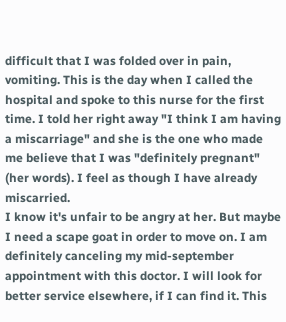difficult that I was folded over in pain, vomiting. This is the day when I called the hospital and spoke to this nurse for the first time. I told her right away "I think I am having a miscarriage" and she is the one who made me believe that I was "definitely pregnant" (her words). I feel as though I have already miscarried.
I know it's unfair to be angry at her. But maybe I need a scape goat in order to move on. I am definitely canceling my mid-september appointment with this doctor. I will look for better service elsewhere, if I can find it. This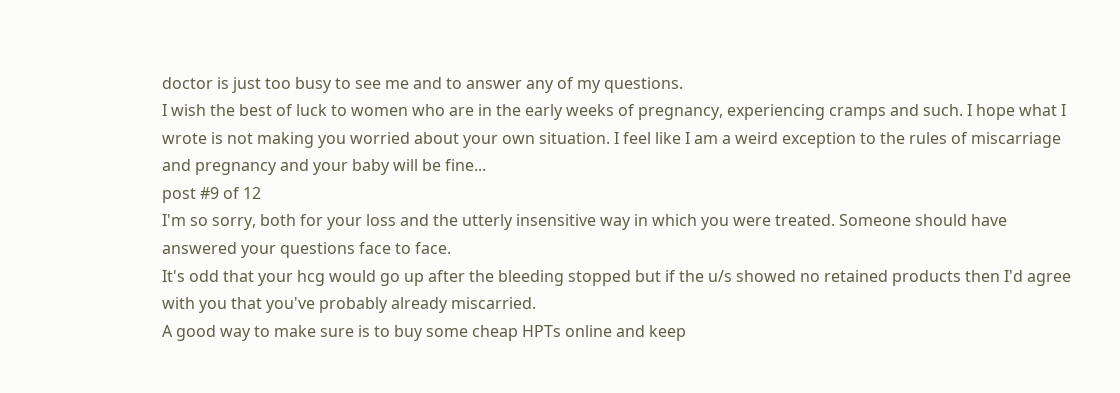doctor is just too busy to see me and to answer any of my questions.
I wish the best of luck to women who are in the early weeks of pregnancy, experiencing cramps and such. I hope what I wrote is not making you worried about your own situation. I feel like I am a weird exception to the rules of miscarriage and pregnancy and your baby will be fine...
post #9 of 12
I'm so sorry, both for your loss and the utterly insensitive way in which you were treated. Someone should have answered your questions face to face.
It's odd that your hcg would go up after the bleeding stopped but if the u/s showed no retained products then I'd agree with you that you've probably already miscarried.
A good way to make sure is to buy some cheap HPTs online and keep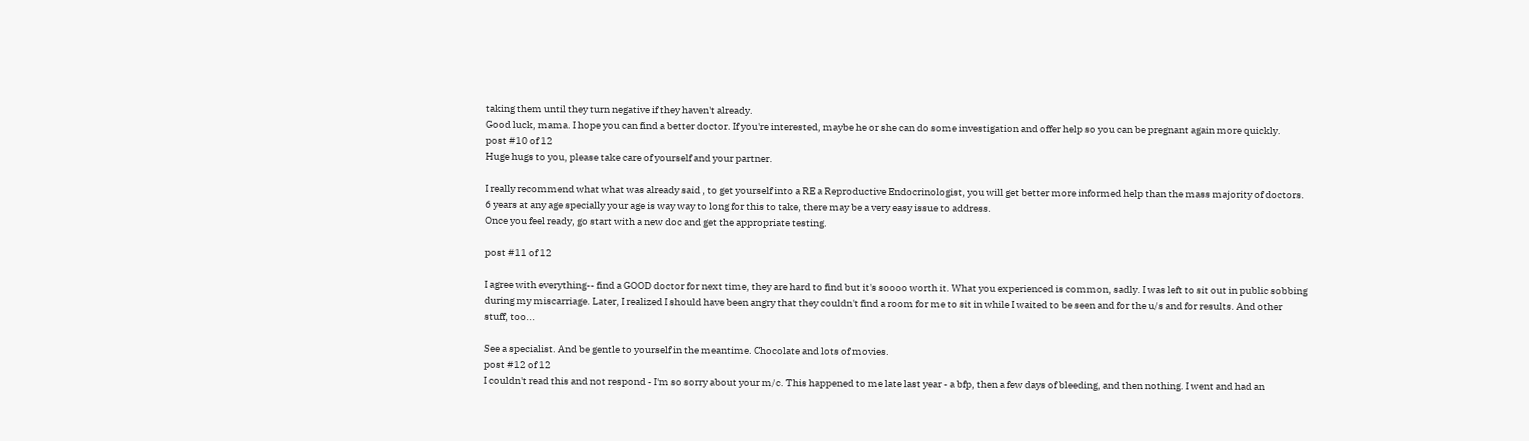taking them until they turn negative if they haven't already.
Good luck, mama. I hope you can find a better doctor. If you're interested, maybe he or she can do some investigation and offer help so you can be pregnant again more quickly.
post #10 of 12
Huge hugs to you, please take care of yourself and your partner.

I really recommend what what was already said , to get yourself into a RE a Reproductive Endocrinologist, you will get better more informed help than the mass majority of doctors.
6 years at any age specially your age is way way to long for this to take, there may be a very easy issue to address.
Once you feel ready, go start with a new doc and get the appropriate testing.

post #11 of 12

I agree with everything-- find a GOOD doctor for next time, they are hard to find but it's soooo worth it. What you experienced is common, sadly. I was left to sit out in public sobbing during my miscarriage. Later, I realized I should have been angry that they couldn't find a room for me to sit in while I waited to be seen and for the u/s and for results. And other stuff, too...

See a specialist. And be gentle to yourself in the meantime. Chocolate and lots of movies.
post #12 of 12
I couldn't read this and not respond - I'm so sorry about your m/c. This happened to me late last year - a bfp, then a few days of bleeding, and then nothing. I went and had an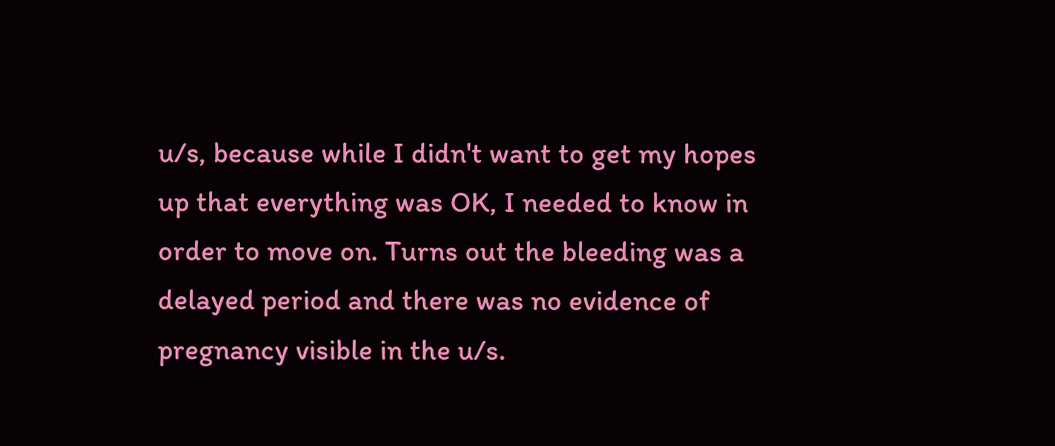u/s, because while I didn't want to get my hopes up that everything was OK, I needed to know in order to move on. Turns out the bleeding was a delayed period and there was no evidence of pregnancy visible in the u/s.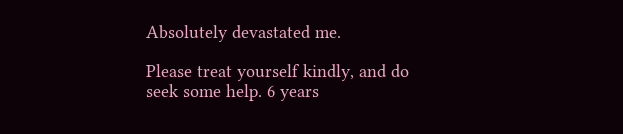Absolutely devastated me.

Please treat yourself kindly, and do seek some help. 6 years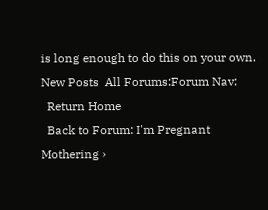is long enough to do this on your own.
New Posts  All Forums:Forum Nav:
  Return Home
  Back to Forum: I'm Pregnant
Mothering ›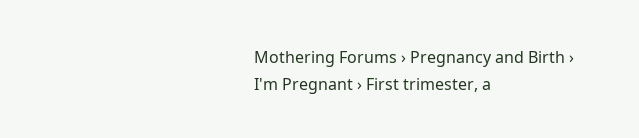Mothering Forums › Pregnancy and Birth › I'm Pregnant › First trimester, a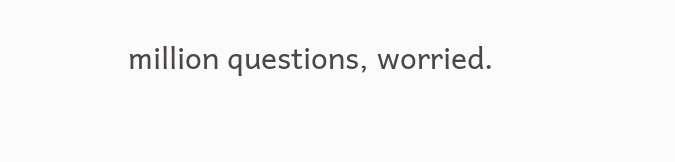million questions, worried.